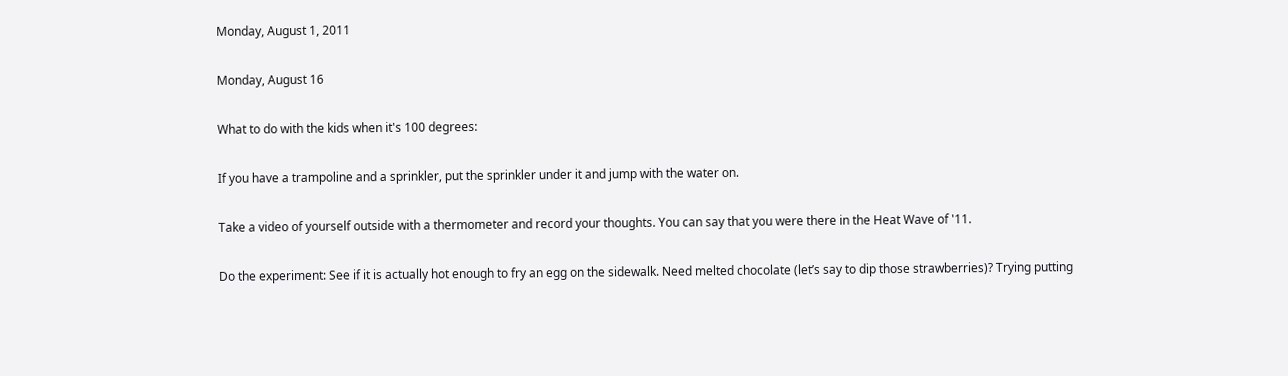Monday, August 1, 2011

Monday, August 16

What to do with the kids when it's 100 degrees:

If you have a trampoline and a sprinkler, put the sprinkler under it and jump with the water on.

Take a video of yourself outside with a thermometer and record your thoughts. You can say that you were there in the Heat Wave of '11.

Do the experiment: See if it is actually hot enough to fry an egg on the sidewalk. Need melted chocolate (let’s say to dip those strawberries)? Trying putting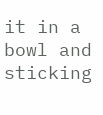it in a bowl and sticking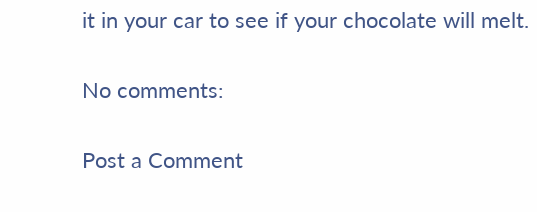it in your car to see if your chocolate will melt.

No comments:

Post a Comment